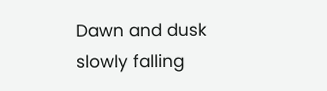Dawn and dusk slowly falling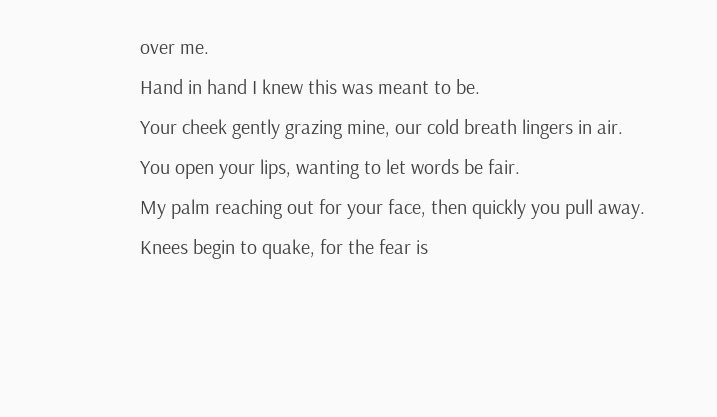over me.
Hand in hand I knew this was meant to be.
Your cheek gently grazing mine, our cold breath lingers in air.
You open your lips, wanting to let words be fair.
My palm reaching out for your face, then quickly you pull away.
Knees begin to quake, for the fear is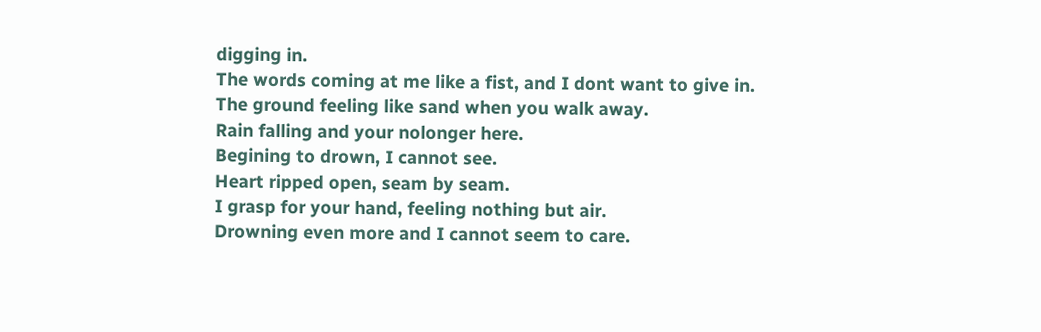digging in.
The words coming at me like a fist, and I dont want to give in.
The ground feeling like sand when you walk away.
Rain falling and your nolonger here.
Begining to drown, I cannot see.
Heart ripped open, seam by seam.
I grasp for your hand, feeling nothing but air.
Drowning even more and I cannot seem to care.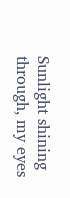Sunlight shining through, my eyes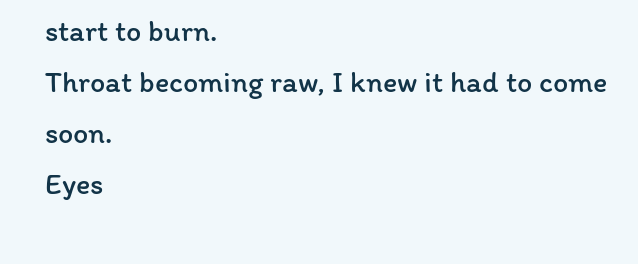start to burn.
Throat becoming raw, I knew it had to come soon.
Eyes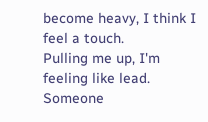become heavy, I think I feel a touch.
Pulling me up, I'm feeling like lead.
Someone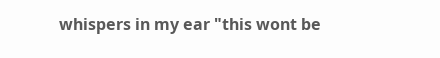whispers in my ear "this wont be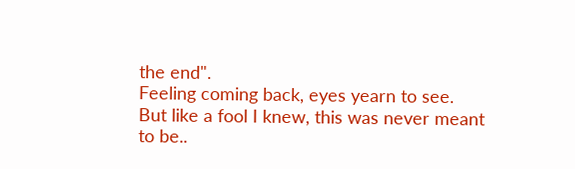the end".
Feeling coming back, eyes yearn to see.
But like a fool I knew, this was never meant to be..